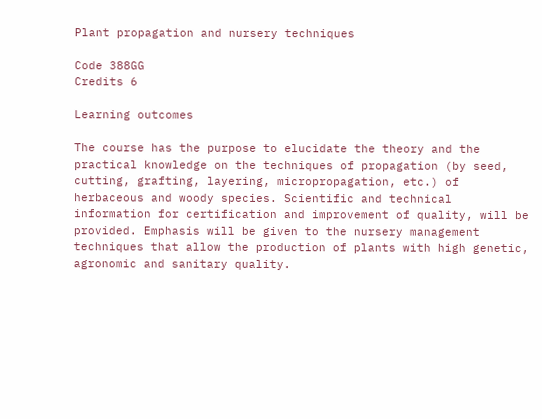Plant propagation and nursery techniques

Code 388GG
Credits 6

Learning outcomes

The course has the purpose to elucidate the theory and the practical knowledge on the techniques of propagation (by seed, cutting, grafting, layering, micropropagation, etc.) of herbaceous and woody species. Scientific and technical information for certification and improvement of quality, will be provided. Emphasis will be given to the nursery management techniques that allow the production of plants with high genetic, agronomic and sanitary quality.